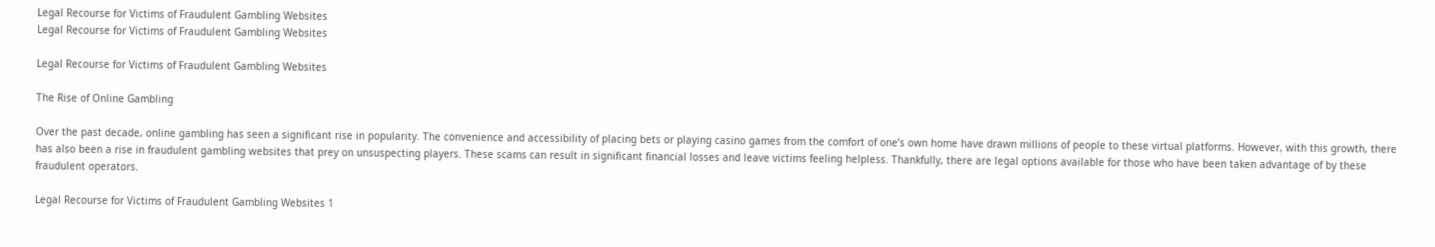Legal Recourse for Victims of Fraudulent Gambling Websites
Legal Recourse for Victims of Fraudulent Gambling Websites

Legal Recourse for Victims of Fraudulent Gambling Websites

The Rise of Online Gambling

Over the past decade, online gambling has seen a significant rise in popularity. The convenience and accessibility of placing bets or playing casino games from the comfort of one’s own home have drawn millions of people to these virtual platforms. However, with this growth, there has also been a rise in fraudulent gambling websites that prey on unsuspecting players. These scams can result in significant financial losses and leave victims feeling helpless. Thankfully, there are legal options available for those who have been taken advantage of by these fraudulent operators.

Legal Recourse for Victims of Fraudulent Gambling Websites 1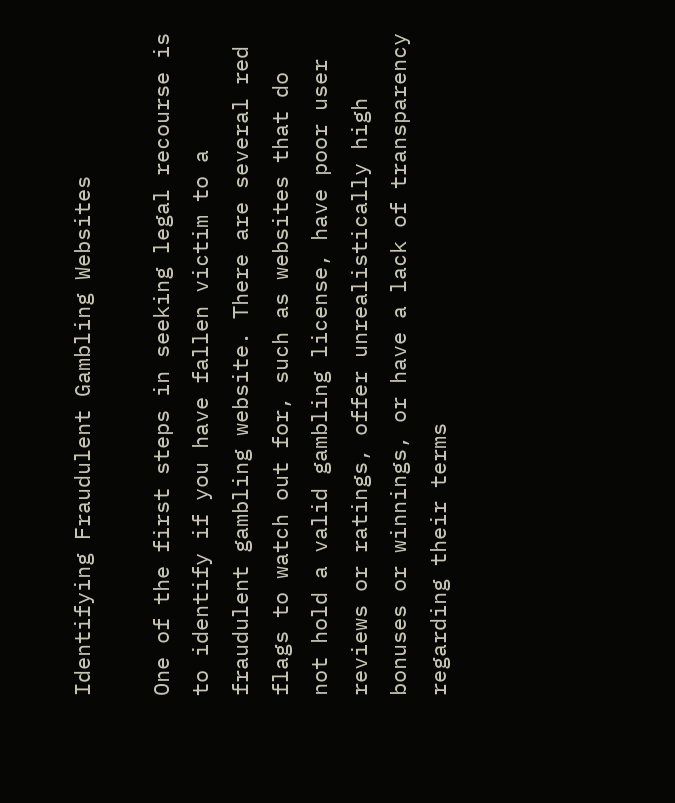Identifying Fraudulent Gambling Websites

One of the first steps in seeking legal recourse is to identify if you have fallen victim to a fraudulent gambling website. There are several red flags to watch out for, such as websites that do not hold a valid gambling license, have poor user reviews or ratings, offer unrealistically high bonuses or winnings, or have a lack of transparency regarding their terms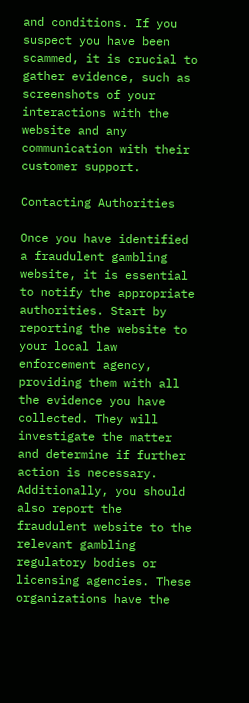and conditions. If you suspect you have been scammed, it is crucial to gather evidence, such as screenshots of your interactions with the website and any communication with their customer support.

Contacting Authorities

Once you have identified a fraudulent gambling website, it is essential to notify the appropriate authorities. Start by reporting the website to your local law enforcement agency, providing them with all the evidence you have collected. They will investigate the matter and determine if further action is necessary. Additionally, you should also report the fraudulent website to the relevant gambling regulatory bodies or licensing agencies. These organizations have the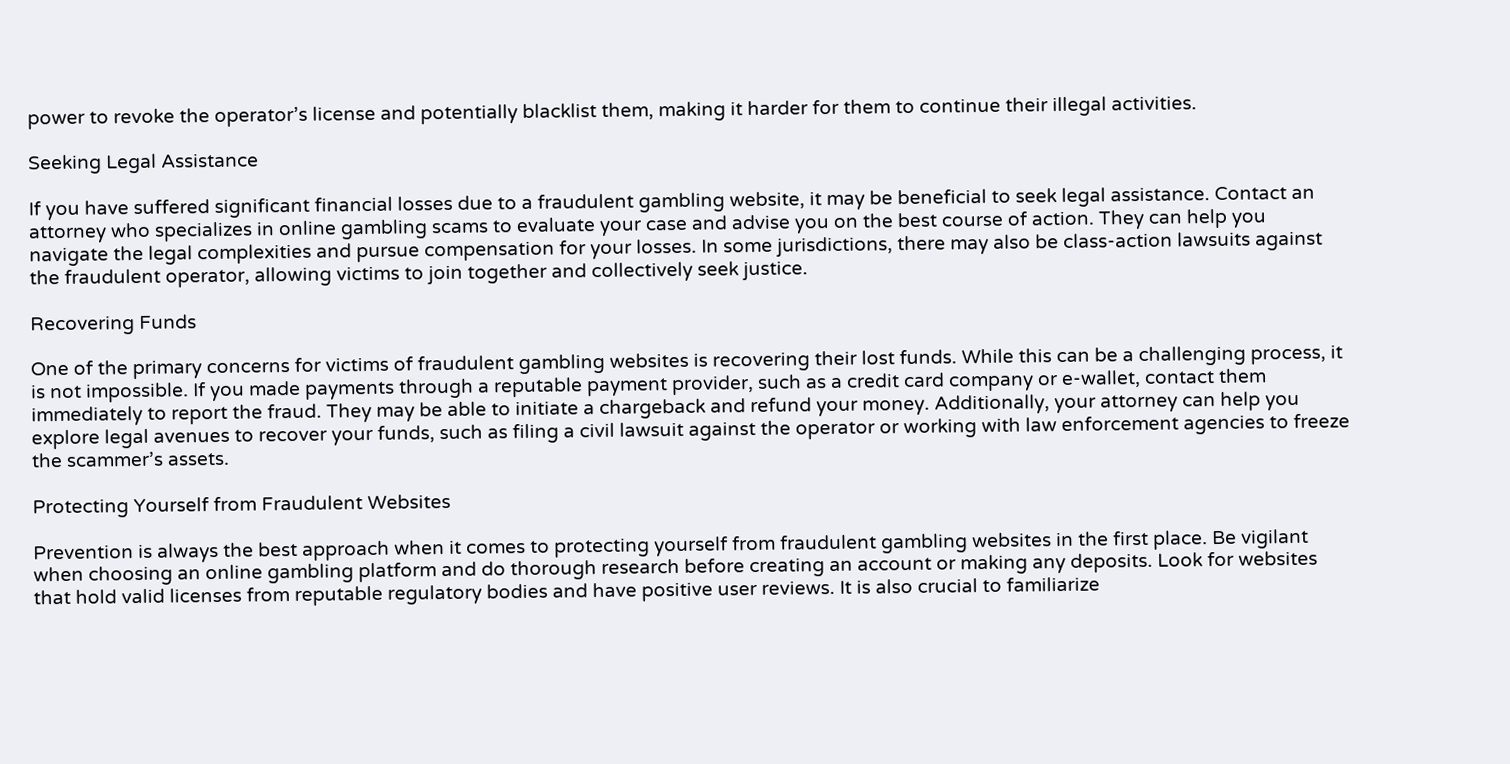power to revoke the operator’s license and potentially blacklist them, making it harder for them to continue their illegal activities.

Seeking Legal Assistance

If you have suffered significant financial losses due to a fraudulent gambling website, it may be beneficial to seek legal assistance. Contact an attorney who specializes in online gambling scams to evaluate your case and advise you on the best course of action. They can help you navigate the legal complexities and pursue compensation for your losses. In some jurisdictions, there may also be class-action lawsuits against the fraudulent operator, allowing victims to join together and collectively seek justice.

Recovering Funds

One of the primary concerns for victims of fraudulent gambling websites is recovering their lost funds. While this can be a challenging process, it is not impossible. If you made payments through a reputable payment provider, such as a credit card company or e-wallet, contact them immediately to report the fraud. They may be able to initiate a chargeback and refund your money. Additionally, your attorney can help you explore legal avenues to recover your funds, such as filing a civil lawsuit against the operator or working with law enforcement agencies to freeze the scammer’s assets.

Protecting Yourself from Fraudulent Websites

Prevention is always the best approach when it comes to protecting yourself from fraudulent gambling websites in the first place. Be vigilant when choosing an online gambling platform and do thorough research before creating an account or making any deposits. Look for websites that hold valid licenses from reputable regulatory bodies and have positive user reviews. It is also crucial to familiarize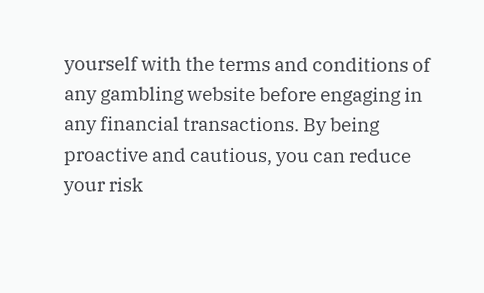yourself with the terms and conditions of any gambling website before engaging in any financial transactions. By being proactive and cautious, you can reduce your risk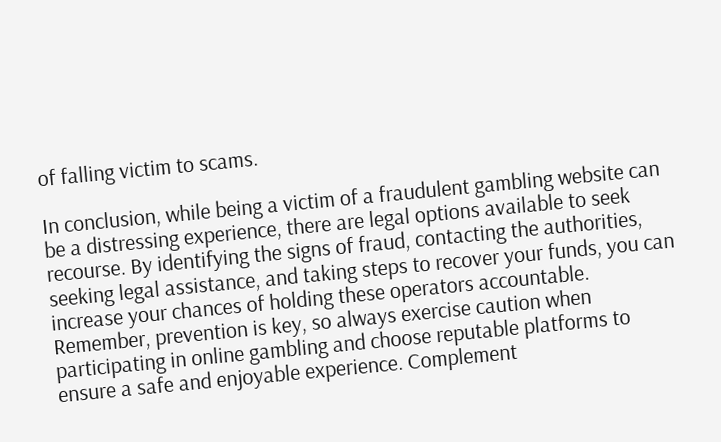of falling victim to scams.

In conclusion, while being a victim of a fraudulent gambling website can be a distressing experience, there are legal options available to seek recourse. By identifying the signs of fraud, contacting the authorities, seeking legal assistance, and taking steps to recover your funds, you can increase your chances of holding these operators accountable. Remember, prevention is key, so always exercise caution when participating in online gambling and choose reputable platforms to ensure a safe and enjoyable experience. Complement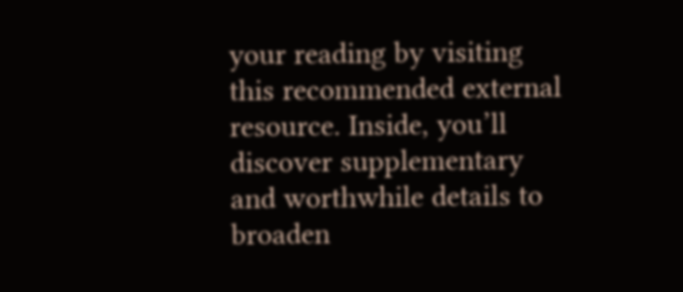your reading by visiting this recommended external resource. Inside, you’ll discover supplementary and worthwhile details to broaden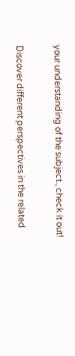your understanding of the subject., check it out!

Discover different perspectives in the related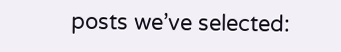posts we’ve selected: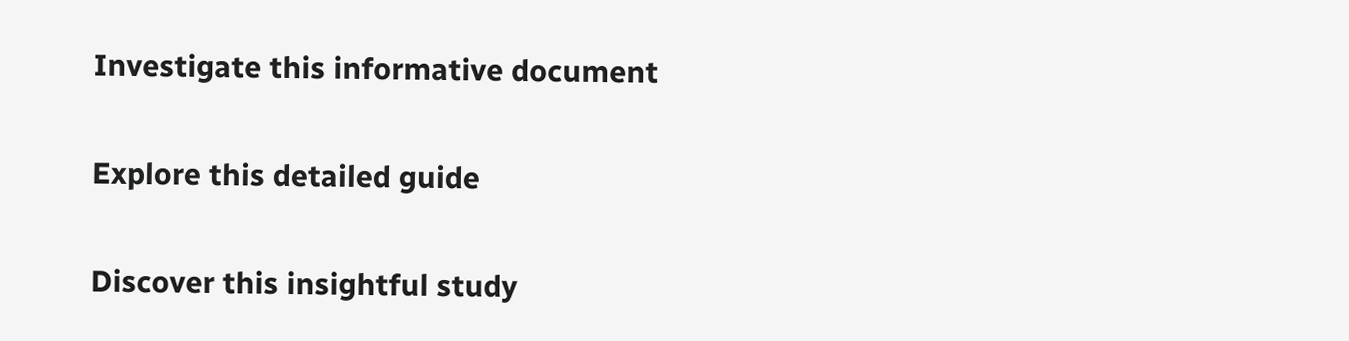Investigate this informative document

Explore this detailed guide

Discover this insightful study